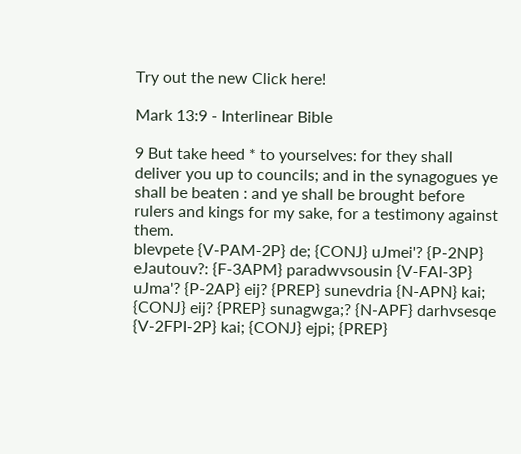Try out the new Click here!

Mark 13:9 - Interlinear Bible

9 But take heed * to yourselves: for they shall deliver you up to councils; and in the synagogues ye shall be beaten : and ye shall be brought before rulers and kings for my sake, for a testimony against them.
blevpete {V-PAM-2P} de; {CONJ} uJmei'? {P-2NP} eJautouv?: {F-3APM} paradwvsousin {V-FAI-3P} uJma'? {P-2AP} eij? {PREP} sunevdria {N-APN} kai; {CONJ} eij? {PREP} sunagwga;? {N-APF} darhvsesqe {V-2FPI-2P} kai; {CONJ} ejpi; {PREP}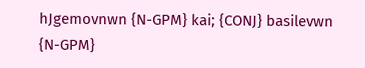hJgemovnwn {N-GPM} kai; {CONJ} basilevwn {N-GPM}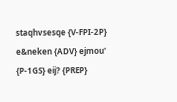staqhvsesqe {V-FPI-2P} e&neken {ADV} ejmou' {P-1GS} eij? {PREP}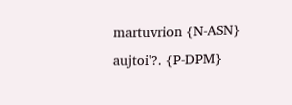martuvrion {N-ASN} aujtoi'?. {P-DPM}